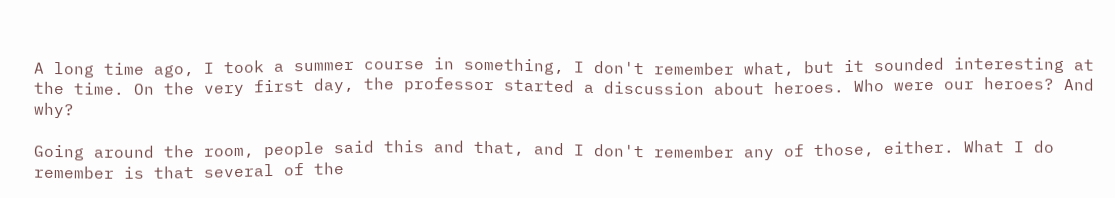A long time ago, I took a summer course in something, I don't remember what, but it sounded interesting at the time. On the very first day, the professor started a discussion about heroes. Who were our heroes? And why?

Going around the room, people said this and that, and I don't remember any of those, either. What I do remember is that several of the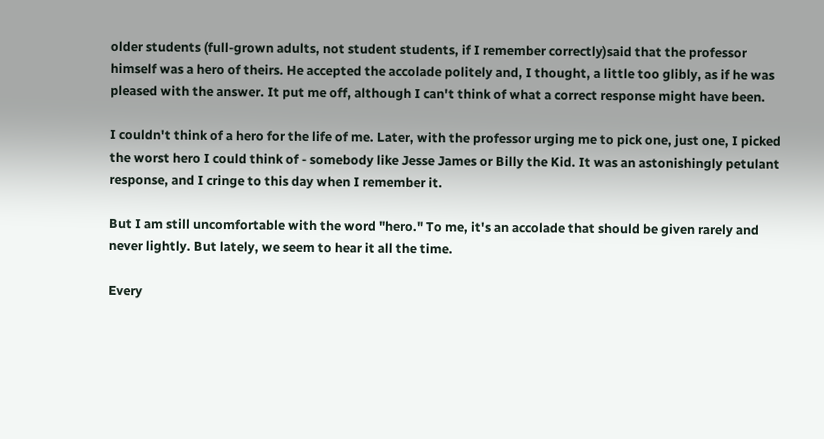older students (full-grown adults, not student students, if I remember correctly)said that the professor himself was a hero of theirs. He accepted the accolade politely and, I thought, a little too glibly, as if he was pleased with the answer. It put me off, although I can't think of what a correct response might have been.

I couldn't think of a hero for the life of me. Later, with the professor urging me to pick one, just one, I picked the worst hero I could think of - somebody like Jesse James or Billy the Kid. It was an astonishingly petulant response, and I cringe to this day when I remember it.

But I am still uncomfortable with the word "hero." To me, it's an accolade that should be given rarely and never lightly. But lately, we seem to hear it all the time.

Every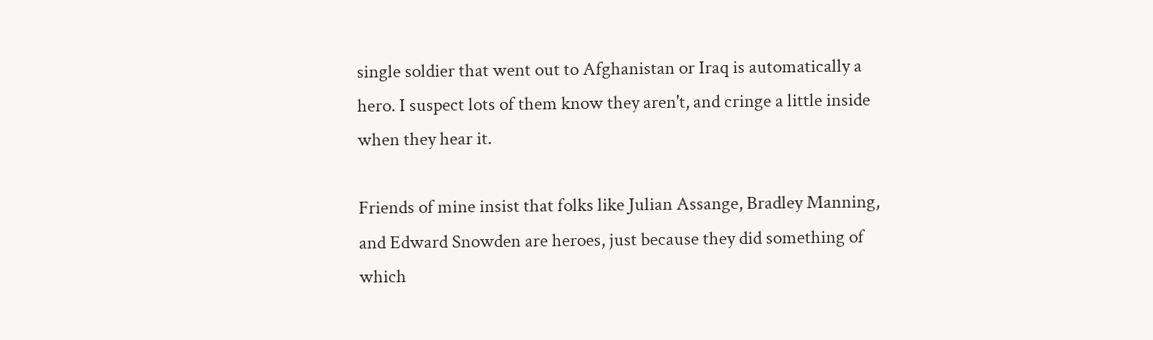single soldier that went out to Afghanistan or Iraq is automatically a hero. I suspect lots of them know they aren't, and cringe a little inside when they hear it.

Friends of mine insist that folks like Julian Assange, Bradley Manning, and Edward Snowden are heroes, just because they did something of which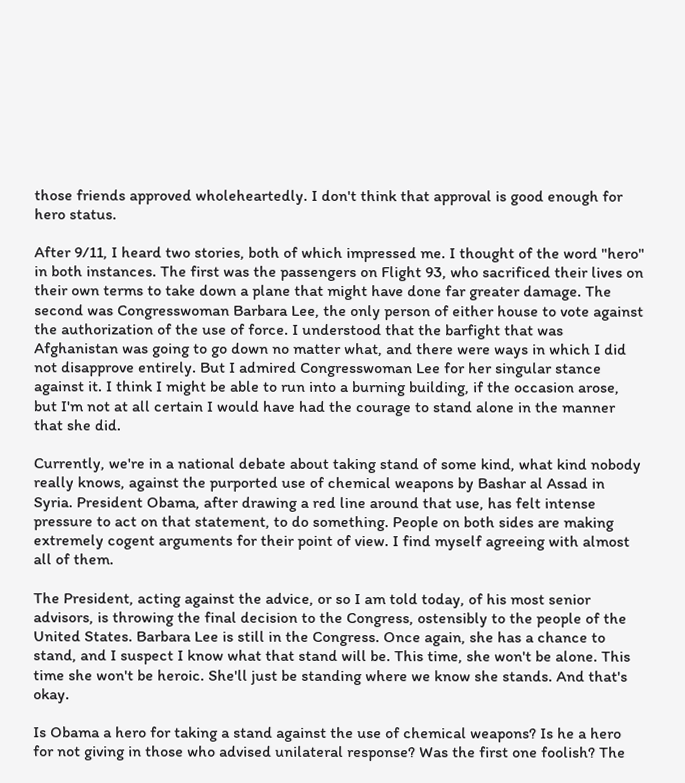those friends approved wholeheartedly. I don't think that approval is good enough for hero status.

After 9/11, I heard two stories, both of which impressed me. I thought of the word "hero" in both instances. The first was the passengers on Flight 93, who sacrificed their lives on their own terms to take down a plane that might have done far greater damage. The second was Congresswoman Barbara Lee, the only person of either house to vote against the authorization of the use of force. I understood that the barfight that was Afghanistan was going to go down no matter what, and there were ways in which I did not disapprove entirely. But I admired Congresswoman Lee for her singular stance against it. I think I might be able to run into a burning building, if the occasion arose, but I'm not at all certain I would have had the courage to stand alone in the manner that she did.

Currently, we're in a national debate about taking stand of some kind, what kind nobody really knows, against the purported use of chemical weapons by Bashar al Assad in Syria. President Obama, after drawing a red line around that use, has felt intense pressure to act on that statement, to do something. People on both sides are making extremely cogent arguments for their point of view. I find myself agreeing with almost all of them.

The President, acting against the advice, or so I am told today, of his most senior advisors, is throwing the final decision to the Congress, ostensibly to the people of the United States. Barbara Lee is still in the Congress. Once again, she has a chance to stand, and I suspect I know what that stand will be. This time, she won't be alone. This time she won't be heroic. She'll just be standing where we know she stands. And that's okay.

Is Obama a hero for taking a stand against the use of chemical weapons? Is he a hero for not giving in those who advised unilateral response? Was the first one foolish? The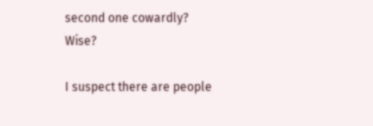second one cowardly? Wise?

I suspect there are people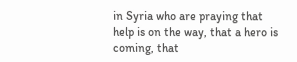in Syria who are praying that help is on the way, that a hero is coming, that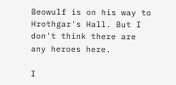Beowulf is on his way to Hrothgar's Hall. But I don't think there are any heroes here.

I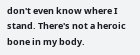don't even know where I stand. There's not a heroic bone in my body.